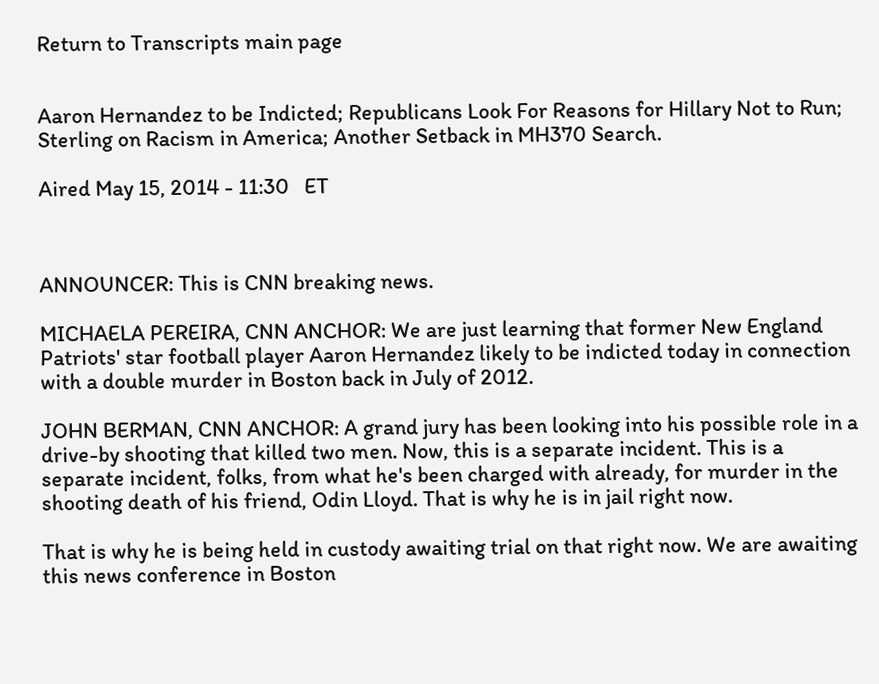Return to Transcripts main page


Aaron Hernandez to be Indicted; Republicans Look For Reasons for Hillary Not to Run; Sterling on Racism in America; Another Setback in MH370 Search.

Aired May 15, 2014 - 11:30   ET



ANNOUNCER: This is CNN breaking news.

MICHAELA PEREIRA, CNN ANCHOR: We are just learning that former New England Patriots' star football player Aaron Hernandez likely to be indicted today in connection with a double murder in Boston back in July of 2012.

JOHN BERMAN, CNN ANCHOR: A grand jury has been looking into his possible role in a drive-by shooting that killed two men. Now, this is a separate incident. This is a separate incident, folks, from what he's been charged with already, for murder in the shooting death of his friend, Odin Lloyd. That is why he is in jail right now.

That is why he is being held in custody awaiting trial on that right now. We are awaiting this news conference in Boston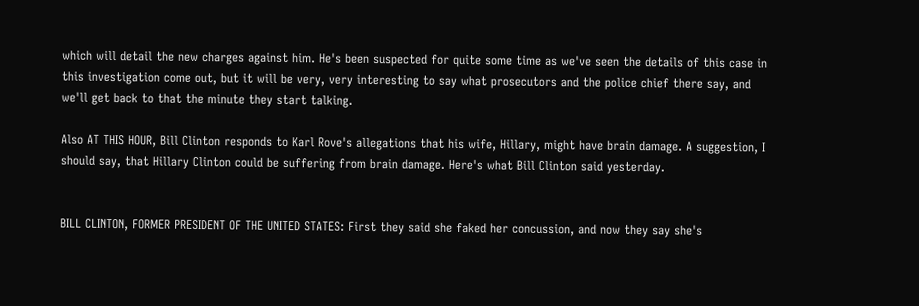which will detail the new charges against him. He's been suspected for quite some time as we've seen the details of this case in this investigation come out, but it will be very, very interesting to say what prosecutors and the police chief there say, and we'll get back to that the minute they start talking.

Also AT THIS HOUR, Bill Clinton responds to Karl Rove's allegations that his wife, Hillary, might have brain damage. A suggestion, I should say, that Hillary Clinton could be suffering from brain damage. Here's what Bill Clinton said yesterday.


BILL CLINTON, FORMER PRESIDENT OF THE UNITED STATES: First they said she faked her concussion, and now they say she's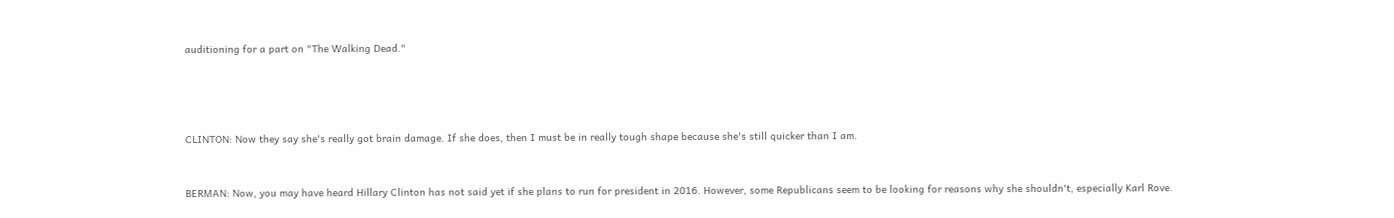auditioning for a part on "The Walking Dead."




CLINTON: Now they say she's really got brain damage. If she does, then I must be in really tough shape because she's still quicker than I am.


BERMAN: Now, you may have heard Hillary Clinton has not said yet if she plans to run for president in 2016. However, some Republicans seem to be looking for reasons why she shouldn't, especially Karl Rove.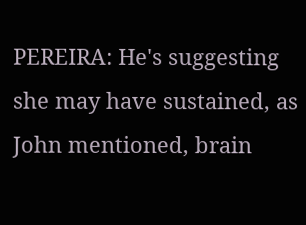PEREIRA: He's suggesting she may have sustained, as John mentioned, brain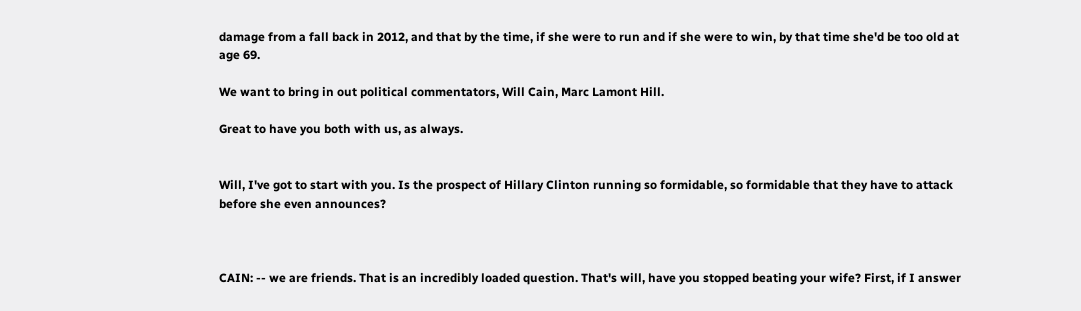damage from a fall back in 2012, and that by the time, if she were to run and if she were to win, by that time she'd be too old at age 69.

We want to bring in out political commentators, Will Cain, Marc Lamont Hill.

Great to have you both with us, as always.


Will, I've got to start with you. Is the prospect of Hillary Clinton running so formidable, so formidable that they have to attack before she even announces?



CAIN: -- we are friends. That is an incredibly loaded question. That's will, have you stopped beating your wife? First, if I answer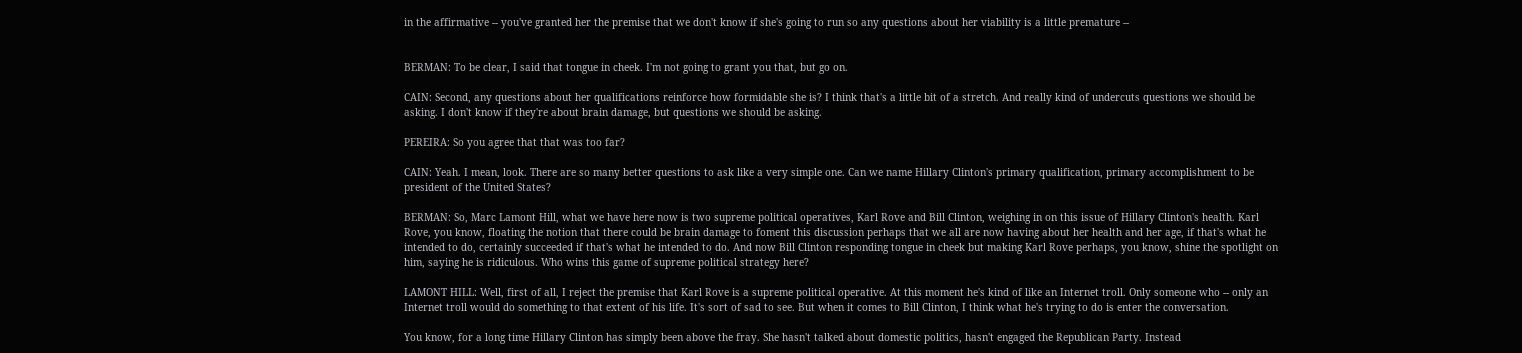in the affirmative -- you've granted her the premise that we don't know if she's going to run so any questions about her viability is a little premature --


BERMAN: To be clear, I said that tongue in cheek. I'm not going to grant you that, but go on.

CAIN: Second, any questions about her qualifications reinforce how formidable she is? I think that's a little bit of a stretch. And really kind of undercuts questions we should be asking. I don't know if they're about brain damage, but questions we should be asking.

PEREIRA: So you agree that that was too far?

CAIN: Yeah. I mean, look. There are so many better questions to ask like a very simple one. Can we name Hillary Clinton's primary qualification, primary accomplishment to be president of the United States?

BERMAN: So, Marc Lamont Hill, what we have here now is two supreme political operatives, Karl Rove and Bill Clinton, weighing in on this issue of Hillary Clinton's health. Karl Rove, you know, floating the notion that there could be brain damage to foment this discussion perhaps that we all are now having about her health and her age, if that's what he intended to do, certainly succeeded if that's what he intended to do. And now Bill Clinton responding tongue in cheek but making Karl Rove perhaps, you know, shine the spotlight on him, saying he is ridiculous. Who wins this game of supreme political strategy here?

LAMONT HILL: Well, first of all, I reject the premise that Karl Rove is a supreme political operative. At this moment he's kind of like an Internet troll. Only someone who -- only an Internet troll would do something to that extent of his life. It's sort of sad to see. But when it comes to Bill Clinton, I think what he's trying to do is enter the conversation.

You know, for a long time Hillary Clinton has simply been above the fray. She hasn't talked about domestic politics, hasn't engaged the Republican Party. Instead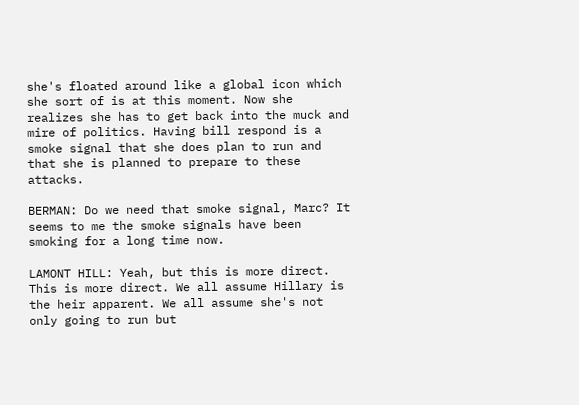she's floated around like a global icon which she sort of is at this moment. Now she realizes she has to get back into the muck and mire of politics. Having bill respond is a smoke signal that she does plan to run and that she is planned to prepare to these attacks.

BERMAN: Do we need that smoke signal, Marc? It seems to me the smoke signals have been smoking for a long time now.

LAMONT HILL: Yeah, but this is more direct. This is more direct. We all assume Hillary is the heir apparent. We all assume she's not only going to run but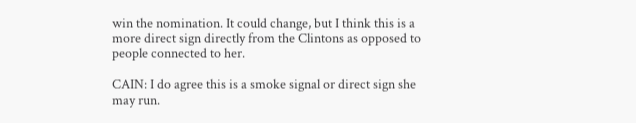win the nomination. It could change, but I think this is a more direct sign directly from the Clintons as opposed to people connected to her.

CAIN: I do agree this is a smoke signal or direct sign she may run.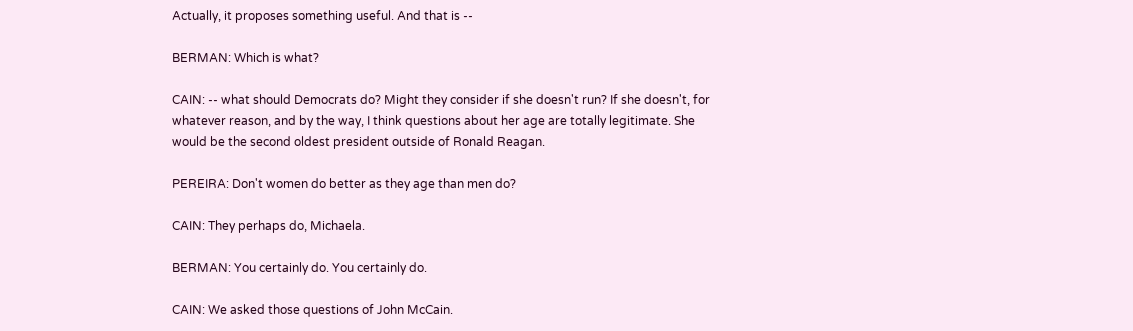Actually, it proposes something useful. And that is --

BERMAN: Which is what?

CAIN: -- what should Democrats do? Might they consider if she doesn't run? If she doesn't, for whatever reason, and by the way, I think questions about her age are totally legitimate. She would be the second oldest president outside of Ronald Reagan.

PEREIRA: Don't women do better as they age than men do?

CAIN: They perhaps do, Michaela.

BERMAN: You certainly do. You certainly do.

CAIN: We asked those questions of John McCain.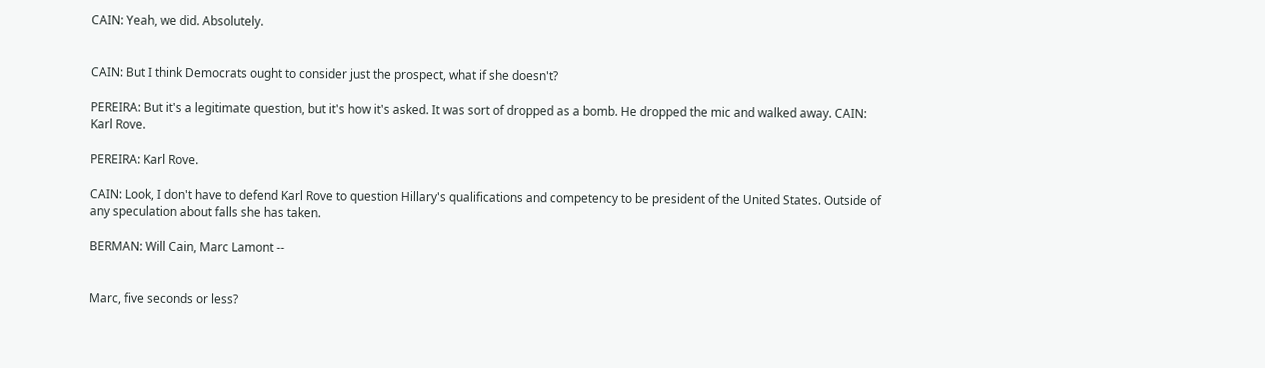CAIN: Yeah, we did. Absolutely.


CAIN: But I think Democrats ought to consider just the prospect, what if she doesn't?

PEREIRA: But it's a legitimate question, but it's how it's asked. It was sort of dropped as a bomb. He dropped the mic and walked away. CAIN: Karl Rove.

PEREIRA: Karl Rove.

CAIN: Look, I don't have to defend Karl Rove to question Hillary's qualifications and competency to be president of the United States. Outside of any speculation about falls she has taken.

BERMAN: Will Cain, Marc Lamont --


Marc, five seconds or less?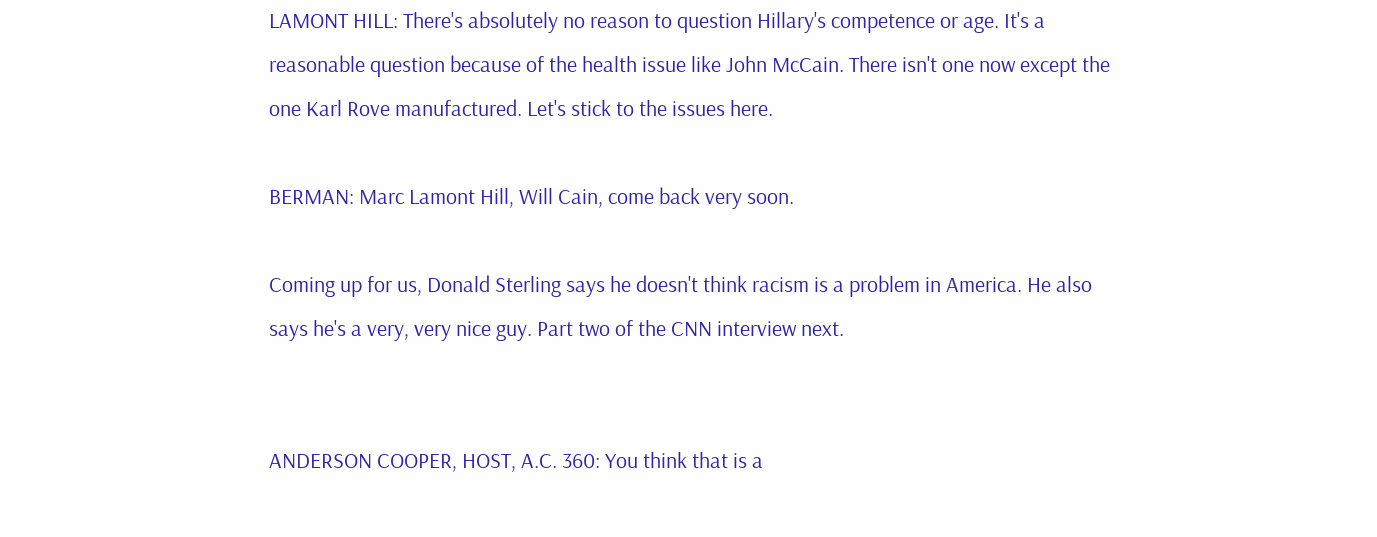LAMONT HILL: There's absolutely no reason to question Hillary's competence or age. It's a reasonable question because of the health issue like John McCain. There isn't one now except the one Karl Rove manufactured. Let's stick to the issues here.

BERMAN: Marc Lamont Hill, Will Cain, come back very soon.

Coming up for us, Donald Sterling says he doesn't think racism is a problem in America. He also says he's a very, very nice guy. Part two of the CNN interview next.


ANDERSON COOPER, HOST, A.C. 360: You think that is a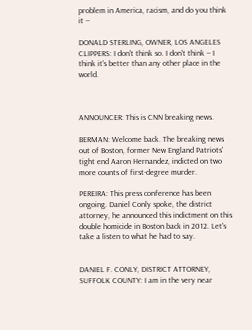problem in America, racism, and do you think it --

DONALD STERLING, OWNER, LOS ANGELES CLIPPERS: I don't think so. I don't think -- I think it's better than any other place in the world.



ANNOUNCER: This is CNN breaking news.

BERMAN: Welcome back. The breaking news out of Boston, former New England Patriots' tight end Aaron Hernandez, indicted on two more counts of first-degree murder.

PEREIRA: This press conference has been ongoing. Daniel Conly spoke, the district attorney, he announced this indictment on this double homicide in Boston back in 2012. Let's take a listen to what he had to say.


DANIEL F. CONLY, DISTRICT ATTORNEY, SUFFOLK COUNTY: I am in the very near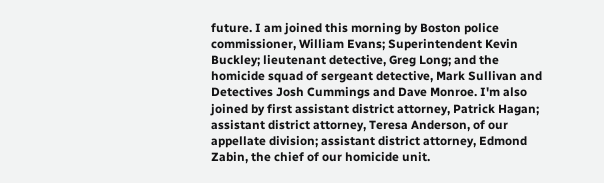future. I am joined this morning by Boston police commissioner, William Evans; Superintendent Kevin Buckley; lieutenant detective, Greg Long; and the homicide squad of sergeant detective, Mark Sullivan and Detectives Josh Cummings and Dave Monroe. I'm also joined by first assistant district attorney, Patrick Hagan; assistant district attorney, Teresa Anderson, of our appellate division; assistant district attorney, Edmond Zabin, the chief of our homicide unit.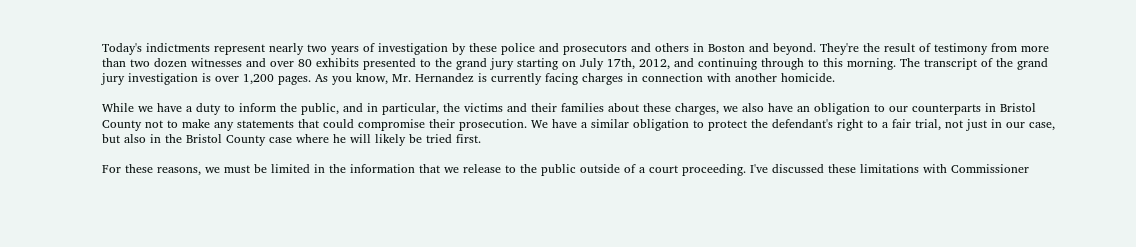Today's indictments represent nearly two years of investigation by these police and prosecutors and others in Boston and beyond. They're the result of testimony from more than two dozen witnesses and over 80 exhibits presented to the grand jury starting on July 17th, 2012, and continuing through to this morning. The transcript of the grand jury investigation is over 1,200 pages. As you know, Mr. Hernandez is currently facing charges in connection with another homicide.

While we have a duty to inform the public, and in particular, the victims and their families about these charges, we also have an obligation to our counterparts in Bristol County not to make any statements that could compromise their prosecution. We have a similar obligation to protect the defendant's right to a fair trial, not just in our case, but also in the Bristol County case where he will likely be tried first.

For these reasons, we must be limited in the information that we release to the public outside of a court proceeding. I've discussed these limitations with Commissioner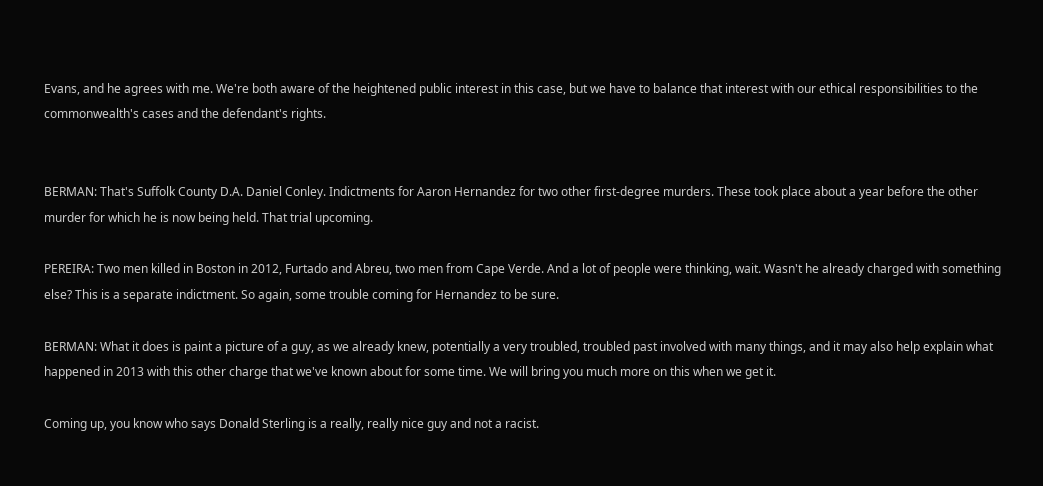Evans, and he agrees with me. We're both aware of the heightened public interest in this case, but we have to balance that interest with our ethical responsibilities to the commonwealth's cases and the defendant's rights.


BERMAN: That's Suffolk County D.A. Daniel Conley. Indictments for Aaron Hernandez for two other first-degree murders. These took place about a year before the other murder for which he is now being held. That trial upcoming.

PEREIRA: Two men killed in Boston in 2012, Furtado and Abreu, two men from Cape Verde. And a lot of people were thinking, wait. Wasn't he already charged with something else? This is a separate indictment. So again, some trouble coming for Hernandez to be sure.

BERMAN: What it does is paint a picture of a guy, as we already knew, potentially a very troubled, troubled past involved with many things, and it may also help explain what happened in 2013 with this other charge that we've known about for some time. We will bring you much more on this when we get it.

Coming up, you know who says Donald Sterling is a really, really nice guy and not a racist.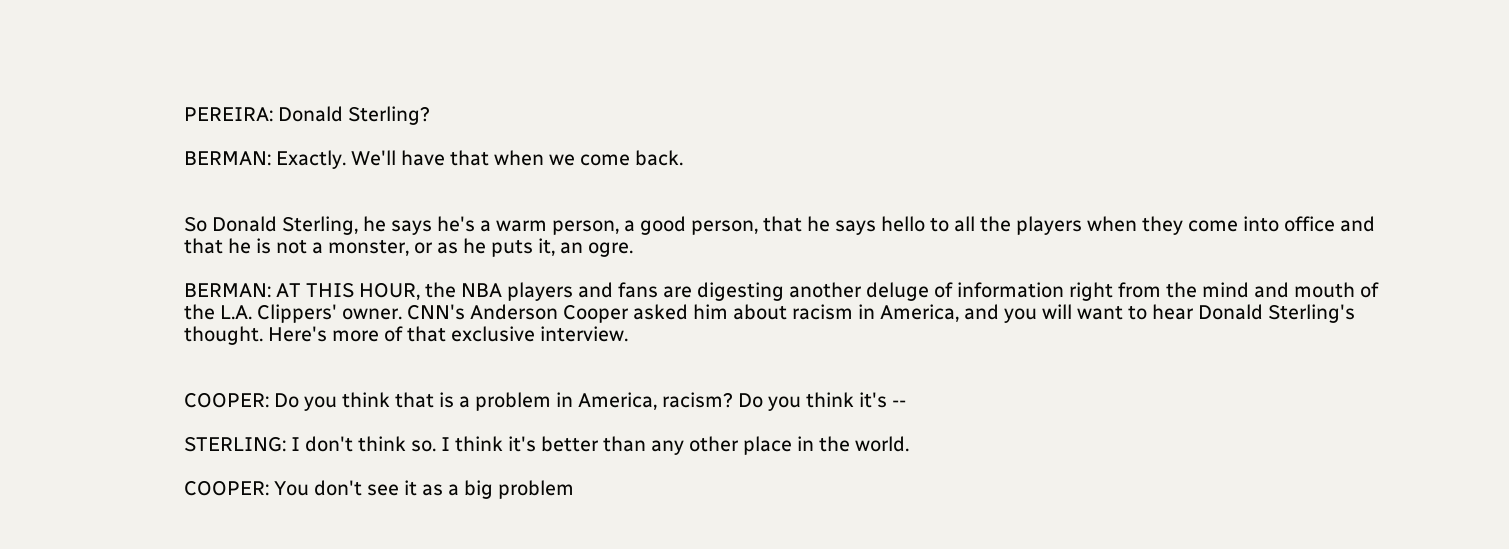PEREIRA: Donald Sterling?

BERMAN: Exactly. We'll have that when we come back.


So Donald Sterling, he says he's a warm person, a good person, that he says hello to all the players when they come into office and that he is not a monster, or as he puts it, an ogre.

BERMAN: AT THIS HOUR, the NBA players and fans are digesting another deluge of information right from the mind and mouth of the L.A. Clippers' owner. CNN's Anderson Cooper asked him about racism in America, and you will want to hear Donald Sterling's thought. Here's more of that exclusive interview.


COOPER: Do you think that is a problem in America, racism? Do you think it's --

STERLING: I don't think so. I think it's better than any other place in the world.

COOPER: You don't see it as a big problem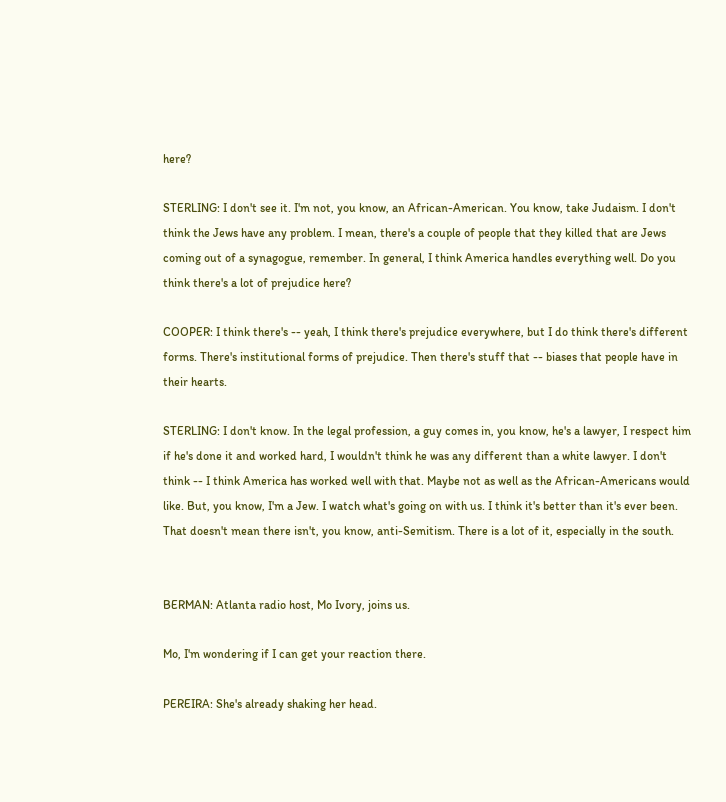here?

STERLING: I don't see it. I'm not, you know, an African-American. You know, take Judaism. I don't think the Jews have any problem. I mean, there's a couple of people that they killed that are Jews coming out of a synagogue, remember. In general, I think America handles everything well. Do you think there's a lot of prejudice here?

COOPER: I think there's -- yeah, I think there's prejudice everywhere, but I do think there's different forms. There's institutional forms of prejudice. Then there's stuff that -- biases that people have in their hearts.

STERLING: I don't know. In the legal profession, a guy comes in, you know, he's a lawyer, I respect him if he's done it and worked hard, I wouldn't think he was any different than a white lawyer. I don't think -- I think America has worked well with that. Maybe not as well as the African-Americans would like. But, you know, I'm a Jew. I watch what's going on with us. I think it's better than it's ever been. That doesn't mean there isn't, you know, anti-Semitism. There is a lot of it, especially in the south.


BERMAN: Atlanta radio host, Mo Ivory, joins us.

Mo, I'm wondering if I can get your reaction there.

PEREIRA: She's already shaking her head.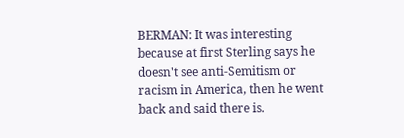BERMAN: It was interesting because at first Sterling says he doesn't see anti-Semitism or racism in America, then he went back and said there is.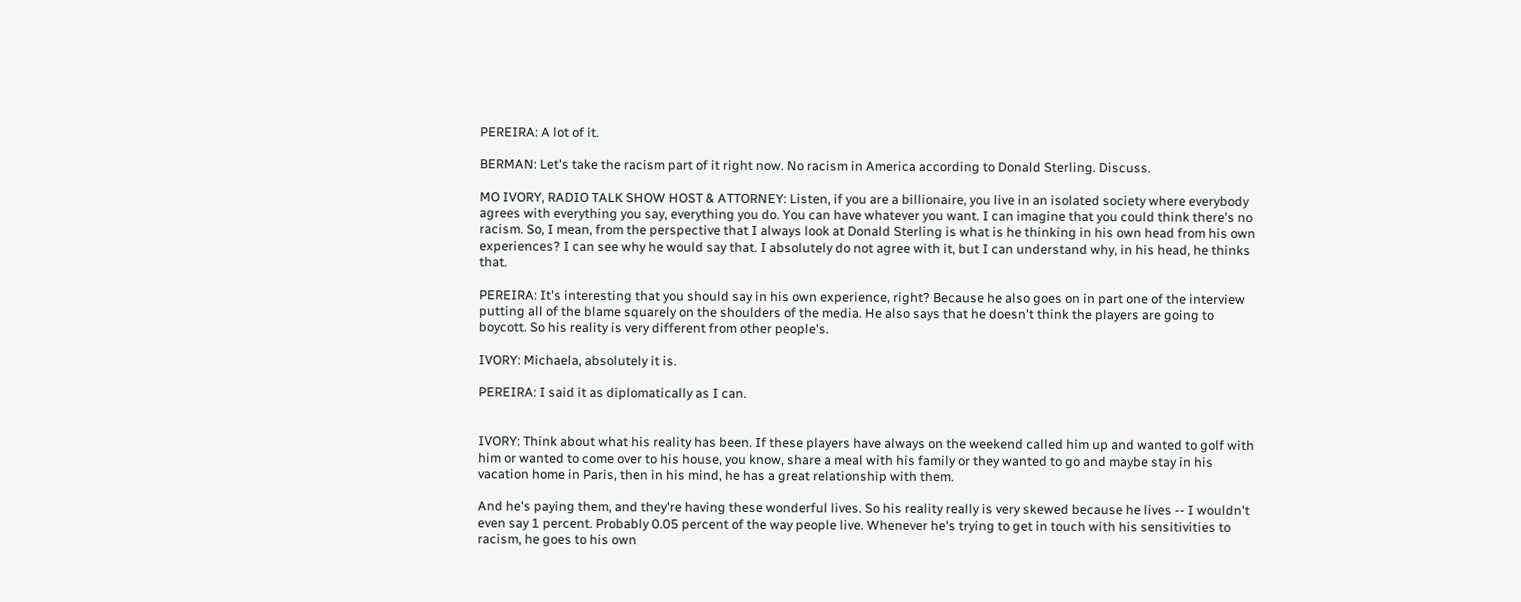PEREIRA: A lot of it.

BERMAN: Let's take the racism part of it right now. No racism in America according to Donald Sterling. Discuss.

MO IVORY, RADIO TALK SHOW HOST & ATTORNEY: Listen, if you are a billionaire, you live in an isolated society where everybody agrees with everything you say, everything you do. You can have whatever you want. I can imagine that you could think there's no racism. So, I mean, from the perspective that I always look at Donald Sterling is what is he thinking in his own head from his own experiences? I can see why he would say that. I absolutely do not agree with it, but I can understand why, in his head, he thinks that.

PEREIRA: It's interesting that you should say in his own experience, right? Because he also goes on in part one of the interview putting all of the blame squarely on the shoulders of the media. He also says that he doesn't think the players are going to boycott. So his reality is very different from other people's.

IVORY: Michaela, absolutely it is.

PEREIRA: I said it as diplomatically as I can.


IVORY: Think about what his reality has been. If these players have always on the weekend called him up and wanted to golf with him or wanted to come over to his house, you know, share a meal with his family or they wanted to go and maybe stay in his vacation home in Paris, then in his mind, he has a great relationship with them.

And he's paying them, and they're having these wonderful lives. So his reality really is very skewed because he lives -- I wouldn't even say 1 percent. Probably 0.05 percent of the way people live. Whenever he's trying to get in touch with his sensitivities to racism, he goes to his own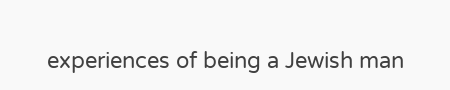experiences of being a Jewish man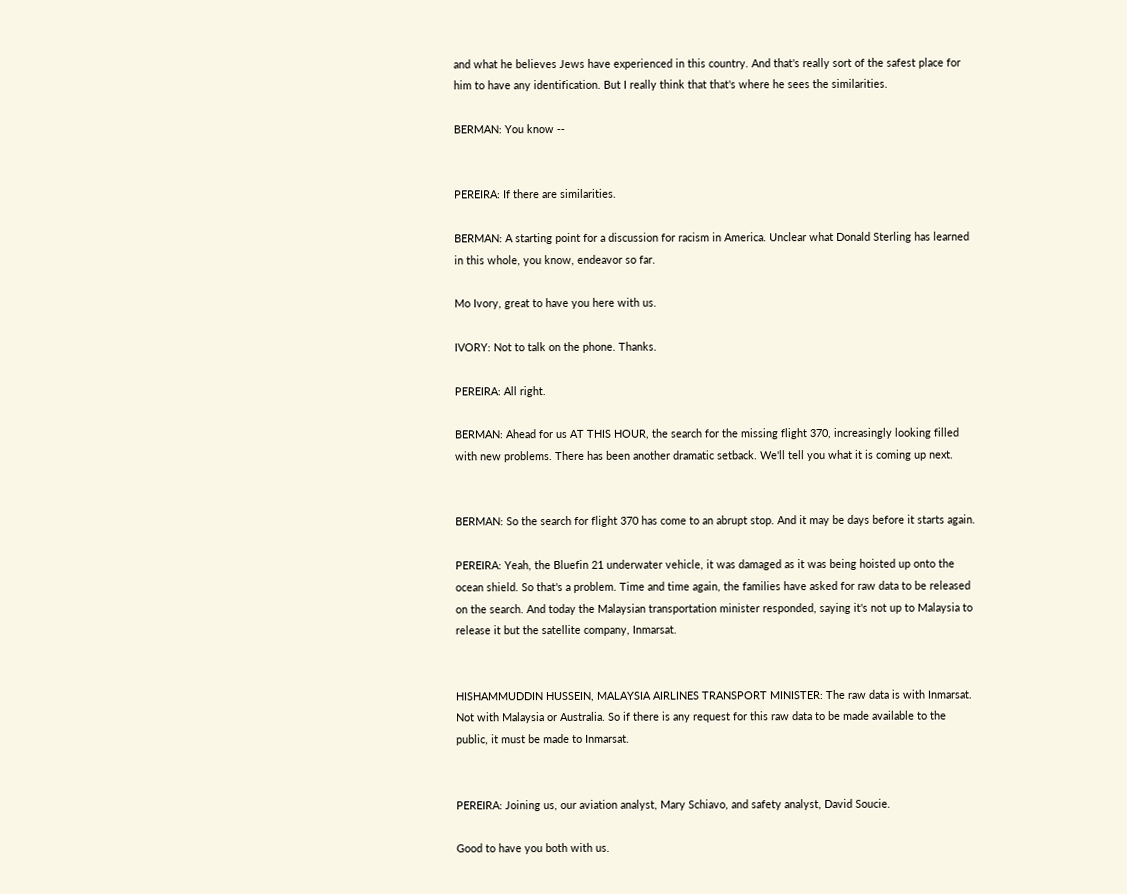and what he believes Jews have experienced in this country. And that's really sort of the safest place for him to have any identification. But I really think that that's where he sees the similarities.

BERMAN: You know --


PEREIRA: If there are similarities.

BERMAN: A starting point for a discussion for racism in America. Unclear what Donald Sterling has learned in this whole, you know, endeavor so far.

Mo Ivory, great to have you here with us.

IVORY: Not to talk on the phone. Thanks.

PEREIRA: All right.

BERMAN: Ahead for us AT THIS HOUR, the search for the missing flight 370, increasingly looking filled with new problems. There has been another dramatic setback. We'll tell you what it is coming up next.


BERMAN: So the search for flight 370 has come to an abrupt stop. And it may be days before it starts again.

PEREIRA: Yeah, the Bluefin 21 underwater vehicle, it was damaged as it was being hoisted up onto the ocean shield. So that's a problem. Time and time again, the families have asked for raw data to be released on the search. And today the Malaysian transportation minister responded, saying it's not up to Malaysia to release it but the satellite company, Inmarsat.


HISHAMMUDDIN HUSSEIN, MALAYSIA AIRLINES TRANSPORT MINISTER: The raw data is with Inmarsat. Not with Malaysia or Australia. So if there is any request for this raw data to be made available to the public, it must be made to Inmarsat.


PEREIRA: Joining us, our aviation analyst, Mary Schiavo, and safety analyst, David Soucie.

Good to have you both with us.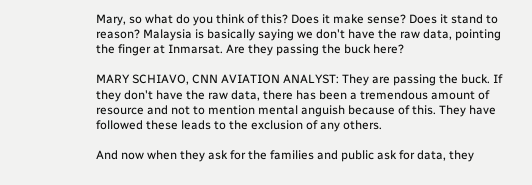Mary, so what do you think of this? Does it make sense? Does it stand to reason? Malaysia is basically saying we don't have the raw data, pointing the finger at Inmarsat. Are they passing the buck here?

MARY SCHIAVO, CNN AVIATION ANALYST: They are passing the buck. If they don't have the raw data, there has been a tremendous amount of resource and not to mention mental anguish because of this. They have followed these leads to the exclusion of any others.

And now when they ask for the families and public ask for data, they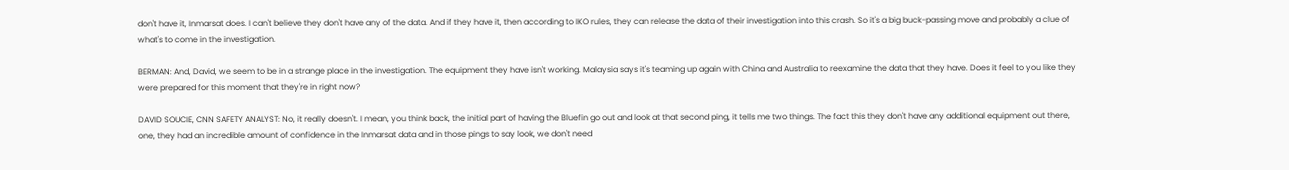don't have it, Inmarsat does. I can't believe they don't have any of the data. And if they have it, then according to IKO rules, they can release the data of their investigation into this crash. So it's a big buck-passing move and probably a clue of what's to come in the investigation.

BERMAN: And, David, we seem to be in a strange place in the investigation. The equipment they have isn't working. Malaysia says it's teaming up again with China and Australia to reexamine the data that they have. Does it feel to you like they were prepared for this moment that they're in right now?

DAVID SOUCIE, CNN SAFETY ANALYST: No, it really doesn't. I mean, you think back, the initial part of having the Bluefin go out and look at that second ping, it tells me two things. The fact this they don't have any additional equipment out there, one, they had an incredible amount of confidence in the Inmarsat data and in those pings to say look, we don't need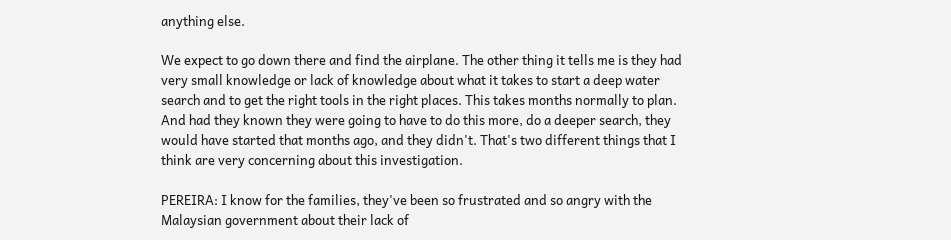anything else.

We expect to go down there and find the airplane. The other thing it tells me is they had very small knowledge or lack of knowledge about what it takes to start a deep water search and to get the right tools in the right places. This takes months normally to plan. And had they known they were going to have to do this more, do a deeper search, they would have started that months ago, and they didn't. That's two different things that I think are very concerning about this investigation.

PEREIRA: I know for the families, they've been so frustrated and so angry with the Malaysian government about their lack of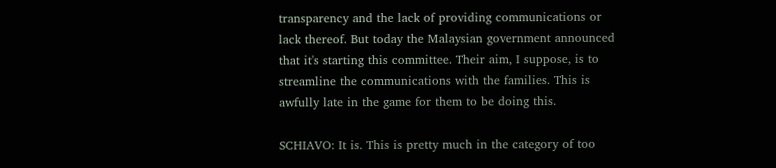transparency and the lack of providing communications or lack thereof. But today the Malaysian government announced that it's starting this committee. Their aim, I suppose, is to streamline the communications with the families. This is awfully late in the game for them to be doing this.

SCHIAVO: It is. This is pretty much in the category of too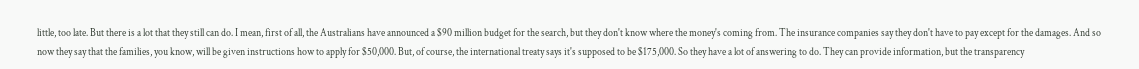little, too late. But there is a lot that they still can do. I mean, first of all, the Australians have announced a $90 million budget for the search, but they don't know where the money's coming from. The insurance companies say they don't have to pay except for the damages. And so now they say that the families, you know, will be given instructions how to apply for $50,000. But, of course, the international treaty says it's supposed to be $175,000. So they have a lot of answering to do. They can provide information, but the transparency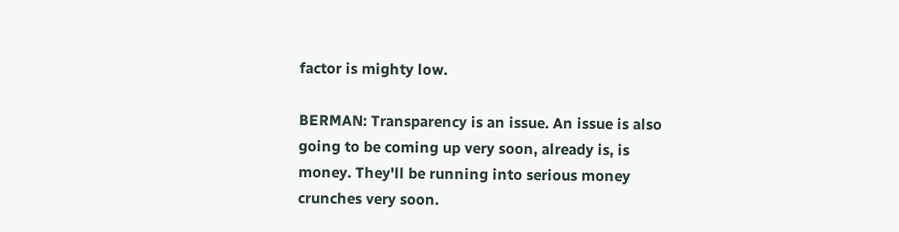factor is mighty low.

BERMAN: Transparency is an issue. An issue is also going to be coming up very soon, already is, is money. They'll be running into serious money crunches very soon.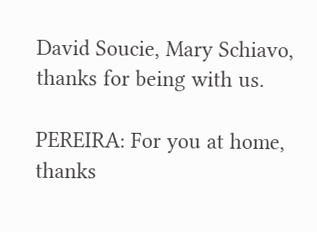David Soucie, Mary Schiavo, thanks for being with us.

PEREIRA: For you at home, thanks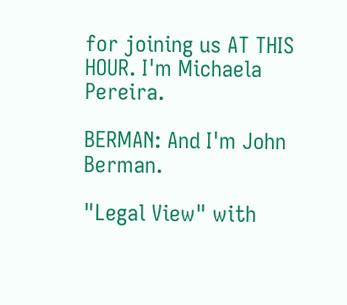for joining us AT THIS HOUR. I'm Michaela Pereira.

BERMAN: And I'm John Berman.

"Legal View" with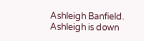Ashleigh Banfield. Ashleigh is down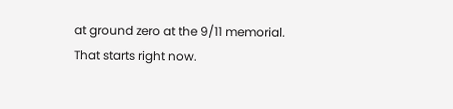at ground zero at the 9/11 memorial. That starts right now.